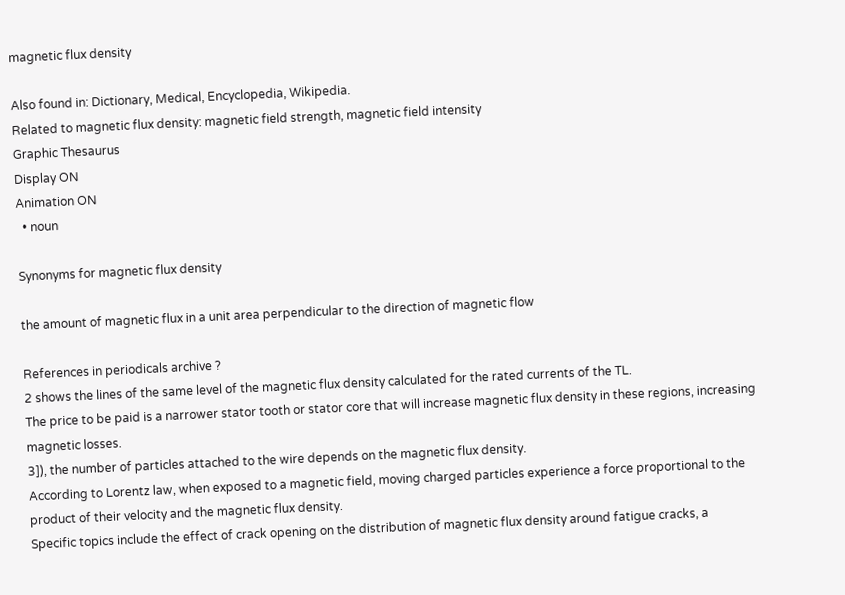magnetic flux density

Also found in: Dictionary, Medical, Encyclopedia, Wikipedia.
Related to magnetic flux density: magnetic field strength, magnetic field intensity
Graphic Thesaurus
Display ON
Animation ON
  • noun

Synonyms for magnetic flux density

the amount of magnetic flux in a unit area perpendicular to the direction of magnetic flow

References in periodicals archive ?
2 shows the lines of the same level of the magnetic flux density calculated for the rated currents of the TL.
The price to be paid is a narrower stator tooth or stator core that will increase magnetic flux density in these regions, increasing magnetic losses.
3]), the number of particles attached to the wire depends on the magnetic flux density.
According to Lorentz law, when exposed to a magnetic field, moving charged particles experience a force proportional to the product of their velocity and the magnetic flux density.
Specific topics include the effect of crack opening on the distribution of magnetic flux density around fatigue cracks, a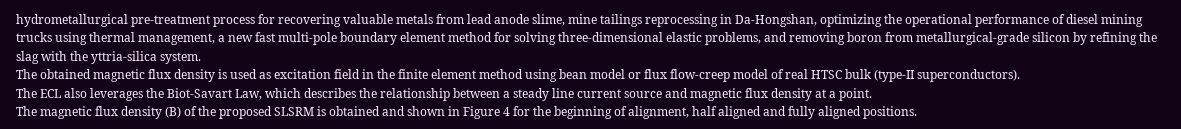hydrometallurgical pre-treatment process for recovering valuable metals from lead anode slime, mine tailings reprocessing in Da-Hongshan, optimizing the operational performance of diesel mining trucks using thermal management, a new fast multi-pole boundary element method for solving three-dimensional elastic problems, and removing boron from metallurgical-grade silicon by refining the slag with the yttria-silica system.
The obtained magnetic flux density is used as excitation field in the finite element method using bean model or flux flow-creep model of real HTSC bulk (type-II superconductors).
The ECL also leverages the Biot-Savart Law, which describes the relationship between a steady line current source and magnetic flux density at a point.
The magnetic flux density (B) of the proposed SLSRM is obtained and shown in Figure 4 for the beginning of alignment, half aligned and fully aligned positions.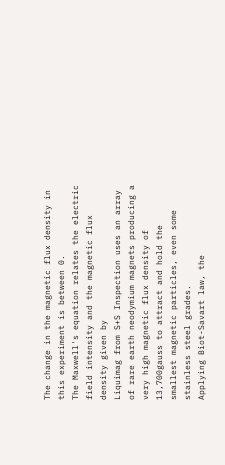The change in the magnetic flux density in this experiment is between 0.
The Maxwell's equation relates the electric field intensity and the magnetic flux density given by
Liquimag from S+S Inspection uses an array of rare earth neodymium magnets producing a very high magnetic flux density of 13,700gauss to attract and hold the smallest magnetic particles, even some stainless steel grades.
Applying Biot-Savart law, the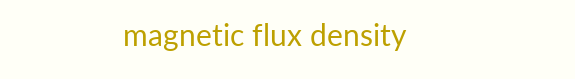magnetic flux density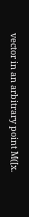vector in an arbitrary point M([x.